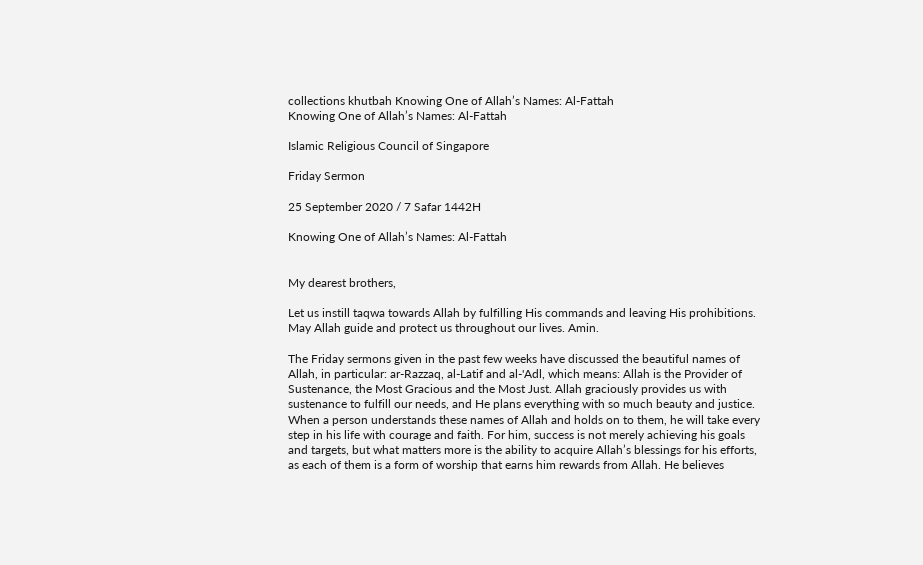collections khutbah Knowing One of Allah’s Names: Al-Fattah
Knowing One of Allah’s Names: Al-Fattah

Islamic Religious Council of Singapore

Friday Sermon

25 September 2020 / 7 Safar 1442H

Knowing One of Allah’s Names: Al-Fattah


My dearest brothers,

Let us instill taqwa towards Allah by fulfilling His commands and leaving His prohibitions. May Allah guide and protect us throughout our lives. Amin.

The Friday sermons given in the past few weeks have discussed the beautiful names of Allah, in particular: ar-Razzaq, al-Latif and al-'Adl, which means: Allah is the Provider of Sustenance, the Most Gracious and the Most Just. Allah graciously provides us with sustenance to fulfill our needs, and He plans everything with so much beauty and justice. When a person understands these names of Allah and holds on to them, he will take every step in his life with courage and faith. For him, success is not merely achieving his goals and targets, but what matters more is the ability to acquire Allah’s blessings for his efforts, as each of them is a form of worship that earns him rewards from Allah. He believes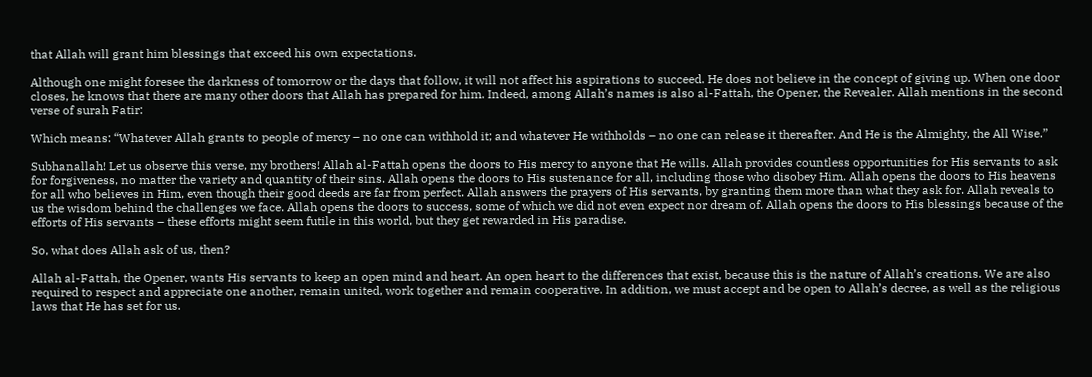that Allah will grant him blessings that exceed his own expectations.

Although one might foresee the darkness of tomorrow or the days that follow, it will not affect his aspirations to succeed. He does not believe in the concept of giving up. When one door closes, he knows that there are many other doors that Allah has prepared for him. Indeed, among Allah’s names is also al-Fattah, the Opener, the Revealer. Allah mentions in the second verse of surah Fatir:

Which means: “Whatever Allah grants to people of mercy – no one can withhold it; and whatever He withholds – no one can release it thereafter. And He is the Almighty, the All Wise.”

Subhanallah! Let us observe this verse, my brothers! Allah al-Fattah opens the doors to His mercy to anyone that He wills. Allah provides countless opportunities for His servants to ask for forgiveness, no matter the variety and quantity of their sins. Allah opens the doors to His sustenance for all, including those who disobey Him. Allah opens the doors to His heavens for all who believes in Him, even though their good deeds are far from perfect. Allah answers the prayers of His servants, by granting them more than what they ask for. Allah reveals to us the wisdom behind the challenges we face. Allah opens the doors to success, some of which we did not even expect nor dream of. Allah opens the doors to His blessings because of the efforts of His servants – these efforts might seem futile in this world, but they get rewarded in His paradise.

So, what does Allah ask of us, then?

Allah al-Fattah, the Opener, wants His servants to keep an open mind and heart. An open heart to the differences that exist, because this is the nature of Allah’s creations. We are also required to respect and appreciate one another, remain united, work together and remain cooperative. In addition, we must accept and be open to Allah’s decree, as well as the religious laws that He has set for us.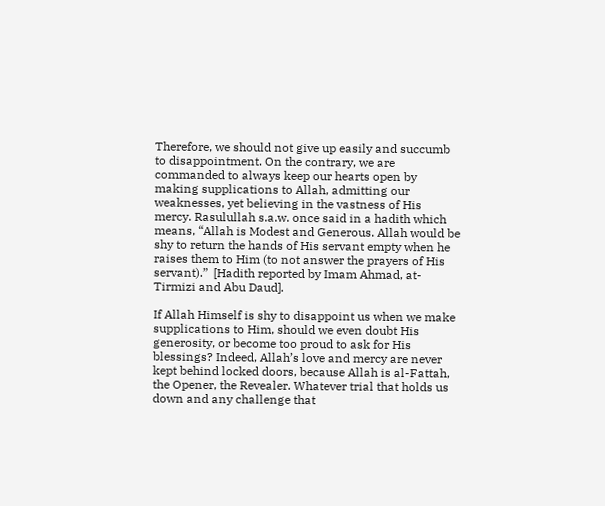Therefore, we should not give up easily and succumb to disappointment. On the contrary, we are commanded to always keep our hearts open by making supplications to Allah, admitting our weaknesses, yet believing in the vastness of His mercy. Rasulullah s.a.w. once said in a hadith which means, “Allah is Modest and Generous. Allah would be shy to return the hands of His servant empty when he raises them to Him (to not answer the prayers of His servant).”  [Hadith reported by Imam Ahmad, at-Tirmizi and Abu Daud].

If Allah Himself is shy to disappoint us when we make supplications to Him, should we even doubt His generosity, or become too proud to ask for His blessings? Indeed, Allah’s love and mercy are never kept behind locked doors, because Allah is al-Fattah, the Opener, the Revealer. Whatever trial that holds us down and any challenge that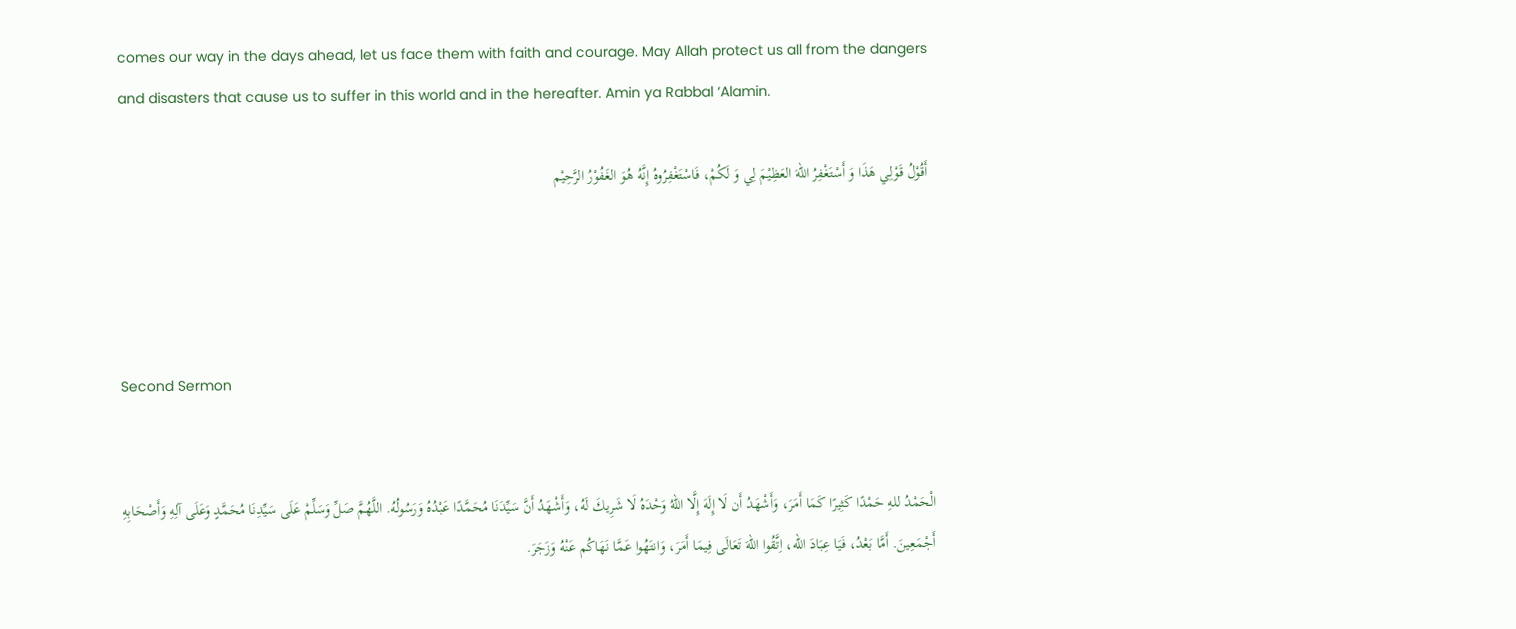comes our way in the days ahead, let us face them with faith and courage. May Allah protect us all from the dangers and disasters that cause us to suffer in this world and in the hereafter. Amin ya Rabbal ‘Alamin.

 أَقُوْلُ قَوْلِي هَذَا وَ أَسْتَغْفِرُ اللهَ العَظِيْمَ لِي وَ لَكُمْ، فَاسْتَغْفِرُوهُ إِنَّهُ هُوَ الغَفُوْرُ الرَّحِيْم




Second Sermon


الْحَمْدُ للهِ حَمْدًا كَثِيرًا كَمَا أَمَرَ، وَأَشْهَدُ أَن لَا إِلَهَ إِلَّا اللهُ وَحْدَهُ لَا شَرِيكَ لَهُ، وَأَشْهَدُ أَنَّ سَيِّدَنَا مُحَمَّدًا عَبْدُهُ وَرَسُولُهُ. اللَّهُمَّ صَلِّ وَسَلِّمْ عَلَى سَيِّدِنَا مُحَمَّدٍ وَعَلَى آلِهِ وَأَصْحَابِهِ أَجْمَعِينَ. أَمَّا بَعْدُ، فَيَا عِبَادَ الله، اِتَّقُوا اللهَ تَعَالَى فِيمَا أَمَرَ، وَانتَهُوا عَمَّا نَهَاكُم عَنْهُ وَزَجَرَ.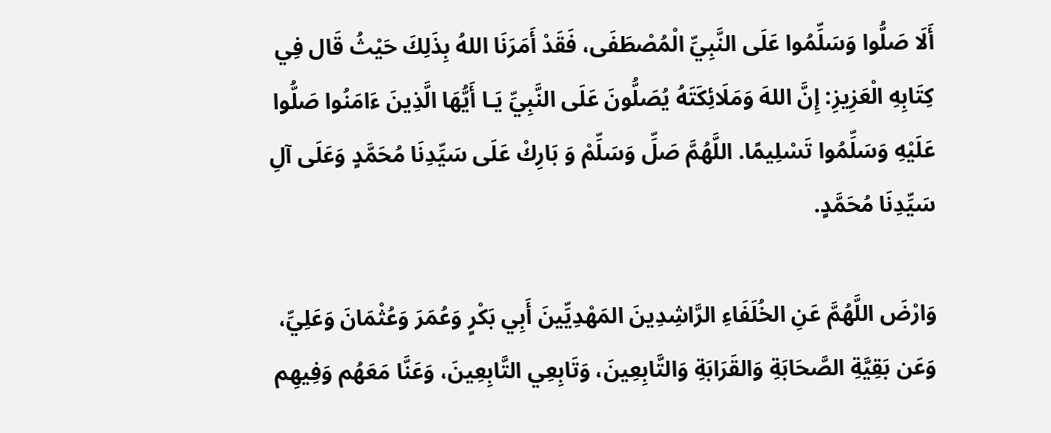أَلَا صَلُّوا وَسَلِّمُوا عَلَى النَّبِيِّ الْمُصْطَفَى، فَقَدْ أَمَرَنَا اللهُ بِذَلِكَ حَيْثُ قَال فِي كِتَابِهِ الْعَزِيزِ: إِنَّ اللهَ وَمَلَائِكَتَهُ يُصَلُّونَ عَلَى النَّبِيِّ يَـا أَيُّهَا الَّذِينَ ءَامَنُوا صَلُّوا عَلَيْهِ وَسَلِّمُوا تَسْلِيمًا. اللَّهُمَّ صَلِّ وَسَلِّمْ وَ بَارِكْ عَلَى سَيِّدِنَا مُحَمَّدٍ وَعَلَى آلِ سَيِّدِنَا مُحَمَّدٍ.

وَارْضَ اللَّهُمَّ عَنِ الخُلَفَاءِ الرَّاشِدِينَ المَهْدِيِّينَ أَبِي بَكْرٍ وَعُمَرَ وَعُثْمَانَ وَعَلِيِّ، وَعَن بَقِيَّةِ الصَّحَابَةِ وَالقَرَابَةِ وَالتَّابِعِينَ، وَتَابِعِي التَّابِعِينَ، وَعَنَّا مَعَهُم وَفِيهِم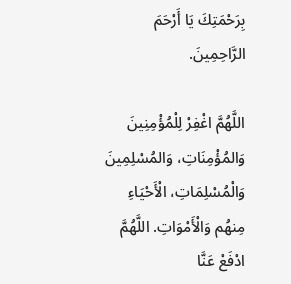بِرَحْمَتِكَ يَا أَرْحَمَ الرَّاحِمِينَ.

اللَّهُمَّ اغْفِرْ لِلْمُؤْمِنِينَ وَالمُؤْمِنَاتِ، وَالمُسْلِمِينَ وَالْمُسْلِمَاتِ، الْأَحْيَاءِ مِنهُم وَالْأَمْوَاتِ. اللَّهُمَّ ادْفَعْ عَنَّا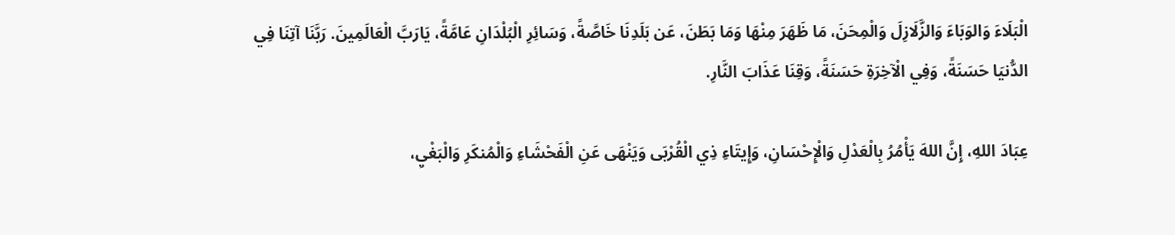الْبَلَاءَ وَالوَبَاءَ وَالزَّلَازِلَ وَالْمِحَنَ، مَا ظَهَرَ مِنْهَا وَمَا بَطَنَ، عَن بَلَدِنَا خَاصَّةً، وَسَائِرِ الْبُلْدَانِ عَامَّةً، يَارَبَّ الْعَالَمِينَ. رَبَّنَا آتِنَا فِي الدُّنيَا حَسَنَةً، وَفِي الْآخِرَةِ حَسَنَةً، وَقِنَا عَذَابَ النَّارِ.

عِبَادَ اللهِ، إِنَّ اللهَ يَأْمُرُ بِالْعَدْلِ وَالْإِحْسَانِ، وَإِيتَاءِ ذِي الْقُرْبَى وَيَنْهَى عَنِ الْفَحْشَاءِ وَالْمُنكَرِ وَالْبَغْيِ،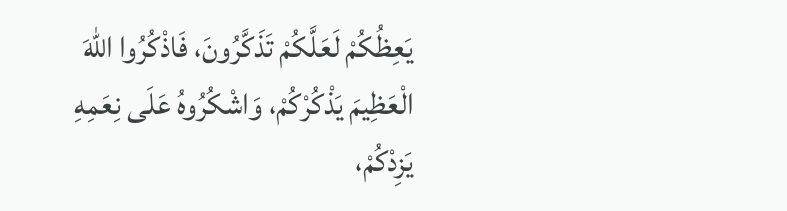يَعِظُكُمْ لَعَلَّكُمْ تَذَكَّرُونَ، فَاذْكُرُوا اللهَ الْعَظِيمَ يَذْكُرْكُمْ، وَاشْكُرُوهُ عَلَى نِعَمِهِ يَزِدْكُمْ،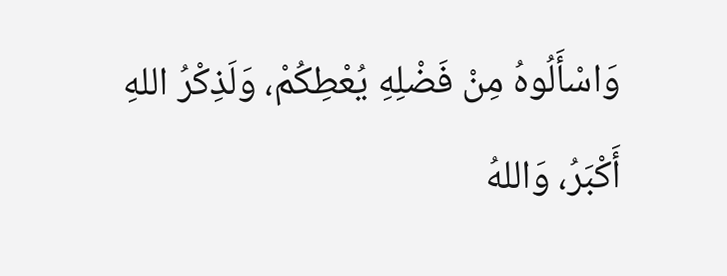وَاسْأَلُوهُ مِنْ فَضْلِهِ يُعْطِكُمْ، وَلَذِكْرُ اللهِ أَكْبَرُ، وَاللهُ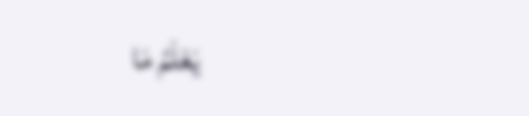يَعْلَمُ مَا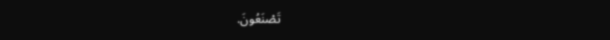تَصْنَعُونَ.